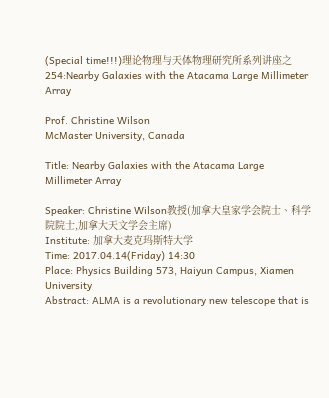(Special time!!!)理论物理与天体物理研究所系列讲座之254:Nearby Galaxies with the Atacama Large Millimeter Array

Prof. Christine Wilson
McMaster University, Canada

Title: Nearby Galaxies with the Atacama Large Millimeter Array

Speaker: Christine Wilson教授(加拿大皇家学会院士、科学院院士,加拿大天文学会主席)
Institute: 加拿大麦克玛斯特大学
Time: 2017.04.14(Friday) 14:30
Place: Physics Building 573, Haiyun Campus, Xiamen University
Abstract: ALMA is a revolutionary new telescope that is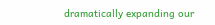dramatically expanding our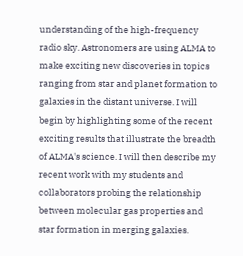understanding of the high-frequency radio sky. Astronomers are using ALMA to make exciting new discoveries in topics ranging from star and planet formation to galaxies in the distant universe. I will begin by highlighting some of the recent exciting results that illustrate the breadth of ALMA's science. I will then describe my recent work with my students and collaborators probing the relationship between molecular gas properties and star formation in merging galaxies.